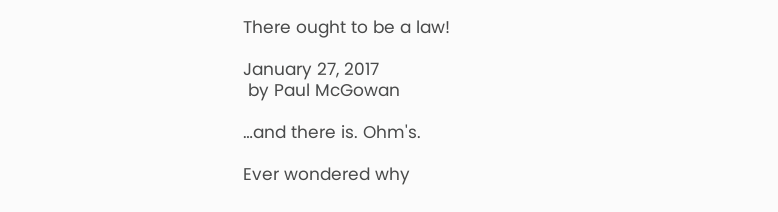There ought to be a law!

January 27, 2017
 by Paul McGowan

…and there is. Ohm's.

Ever wondered why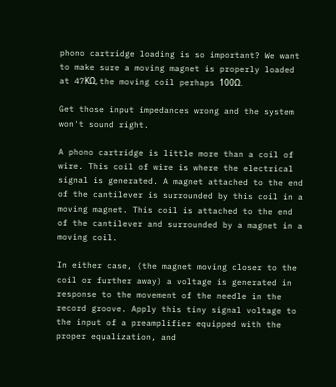phono cartridge loading is so important? We want to make sure a moving magnet is properly loaded at 47KΩ, the moving coil perhaps 100Ω.

Get those input impedances wrong and the system won't sound right.

A phono cartridge is little more than a coil of wire. This coil of wire is where the electrical signal is generated. A magnet attached to the end of the cantilever is surrounded by this coil in a moving magnet. This coil is attached to the end of the cantilever and surrounded by a magnet in a moving coil.

In either case, (the magnet moving closer to the coil or further away) a voltage is generated in response to the movement of the needle in the record groove. Apply this tiny signal voltage to the input of a preamplifier equipped with the proper equalization, and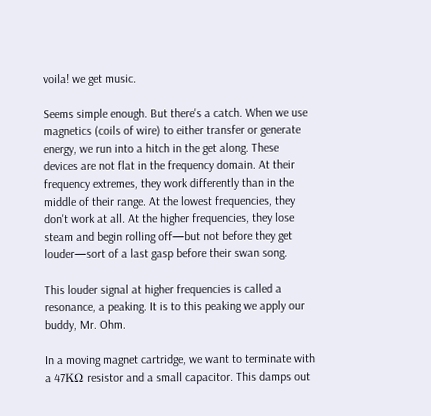voila! we get music.

Seems simple enough. But there's a catch. When we use magnetics (coils of wire) to either transfer or generate energy, we run into a hitch in the get along. These devices are not flat in the frequency domain. At their frequency extremes, they work differently than in the middle of their range. At the lowest frequencies, they don't work at all. At the higher frequencies, they lose steam and begin rolling off—but not before they get louder—sort of a last gasp before their swan song.

This louder signal at higher frequencies is called a resonance, a peaking. It is to this peaking we apply our buddy, Mr. Ohm.

In a moving magnet cartridge, we want to terminate with a 47KΩ resistor and a small capacitor. This damps out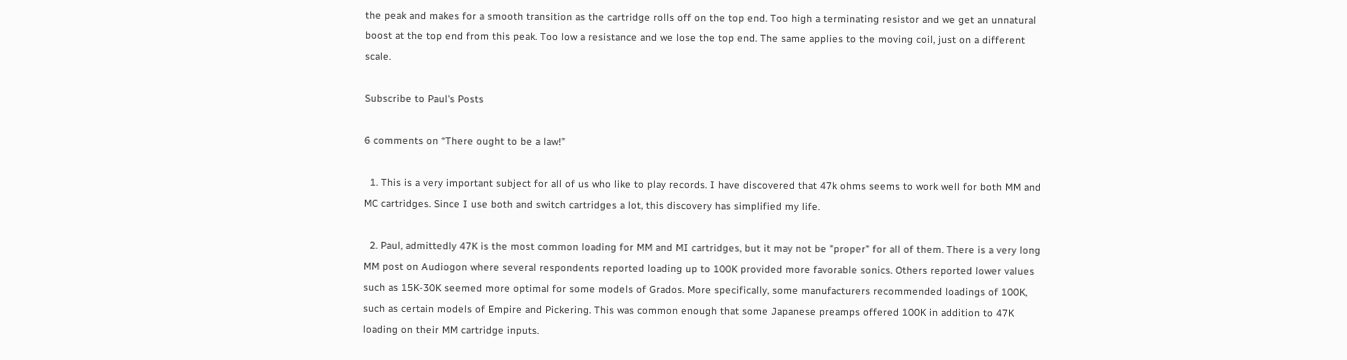the peak and makes for a smooth transition as the cartridge rolls off on the top end. Too high a terminating resistor and we get an unnatural boost at the top end from this peak. Too low a resistance and we lose the top end. The same applies to the moving coil, just on a different scale.

Subscribe to Paul's Posts

6 comments on “There ought to be a law!”

  1. This is a very important subject for all of us who like to play records. I have discovered that 47k ohms seems to work well for both MM and MC cartridges. Since I use both and switch cartridges a lot, this discovery has simplified my life.

  2. Paul, admittedly 47K is the most common loading for MM and MI cartridges, but it may not be "proper" for all of them. There is a very long MM post on Audiogon where several respondents reported loading up to 100K provided more favorable sonics. Others reported lower values such as 15K-30K seemed more optimal for some models of Grados. More specifically, some manufacturers recommended loadings of 100K, such as certain models of Empire and Pickering. This was common enough that some Japanese preamps offered 100K in addition to 47K loading on their MM cartridge inputs.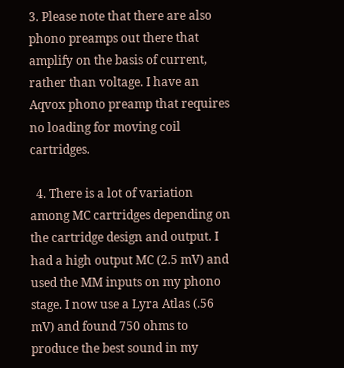3. Please note that there are also phono preamps out there that amplify on the basis of current, rather than voltage. I have an Aqvox phono preamp that requires no loading for moving coil cartridges.

  4. There is a lot of variation among MC cartridges depending on the cartridge design and output. I had a high output MC (2.5 mV) and used the MM inputs on my phono stage. I now use a Lyra Atlas (.56 mV) and found 750 ohms to produce the best sound in my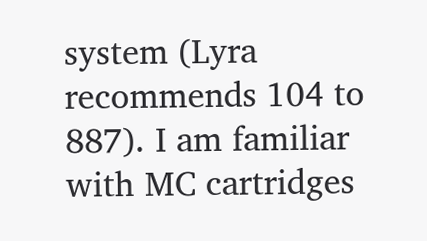system (Lyra recommends 104 to 887). I am familiar with MC cartridges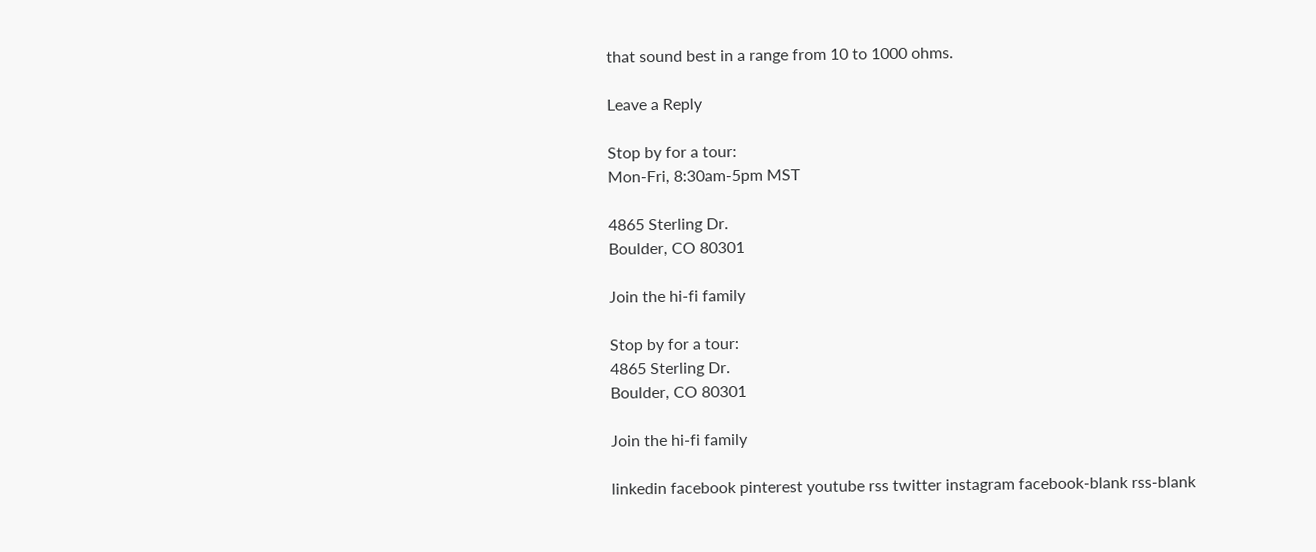that sound best in a range from 10 to 1000 ohms.

Leave a Reply

Stop by for a tour:
Mon-Fri, 8:30am-5pm MST

4865 Sterling Dr.
Boulder, CO 80301

Join the hi-fi family

Stop by for a tour:
4865 Sterling Dr.
Boulder, CO 80301

Join the hi-fi family

linkedin facebook pinterest youtube rss twitter instagram facebook-blank rss-blank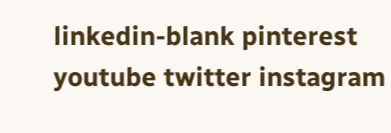linkedin-blank pinterest youtube twitter instagram